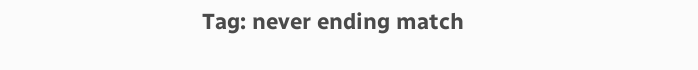Tag: never ending match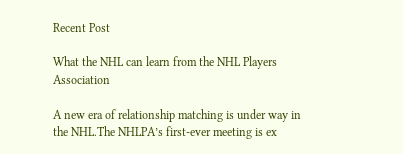Recent Post

What the NHL can learn from the NHL Players Association

A new era of relationship matching is under way in the NHL.The NHLPA’s first-ever meeting is ex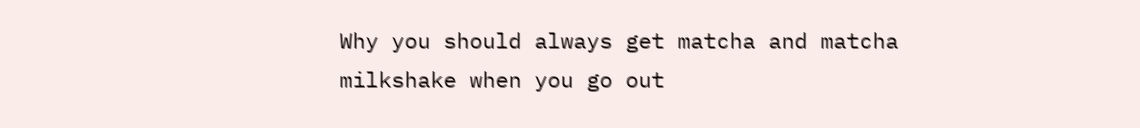Why you should always get matcha and matcha milkshake when you go out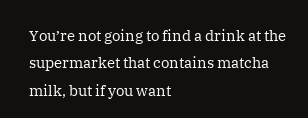You’re not going to find a drink at the supermarket that contains matcha milk, but if you want